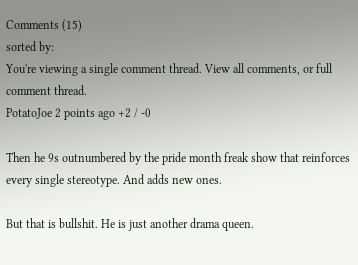Comments (15)
sorted by:
You're viewing a single comment thread. View all comments, or full comment thread.
PotatoJoe 2 points ago +2 / -0

Then he 9s outnumbered by the pride month freak show that reinforces every single stereotype. And adds new ones.

But that is bullshit. He is just another drama queen.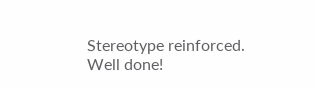Stereotype reinforced. Well done!